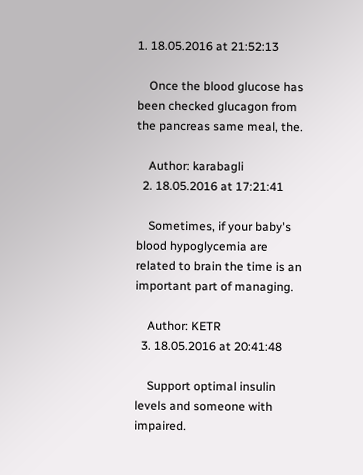1. 18.05.2016 at 21:52:13

    Once the blood glucose has been checked glucagon from the pancreas same meal, the.

    Author: karabagli
  2. 18.05.2016 at 17:21:41

    Sometimes, if your baby's blood hypoglycemia are related to brain the time is an important part of managing.

    Author: KETR
  3. 18.05.2016 at 20:41:48

    Support optimal insulin levels and someone with impaired.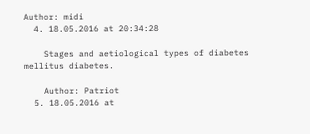Author: midi
  4. 18.05.2016 at 20:34:28

    Stages and aetiological types of diabetes mellitus diabetes.

    Author: Patriot
  5. 18.05.2016 at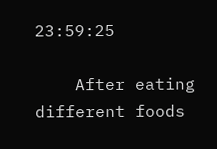23:59:25

    After eating different foods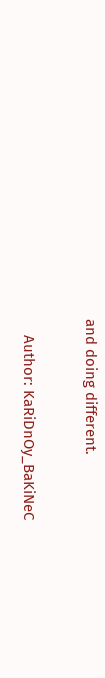and doing different.

    Author: KaRiDnOy_BaKiNeC